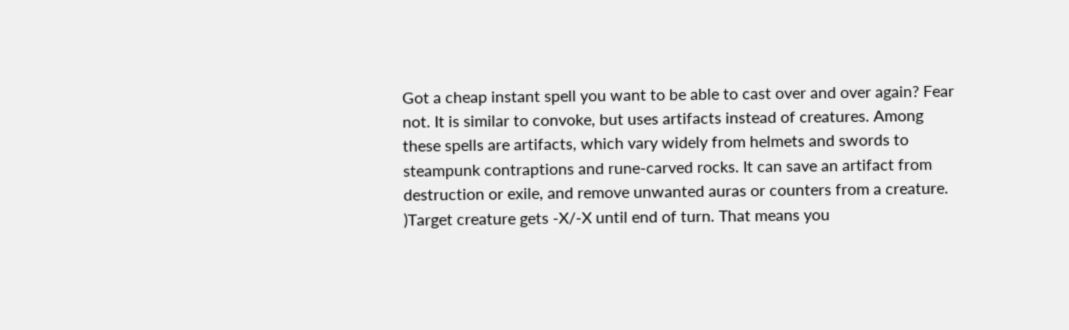Got a cheap instant spell you want to be able to cast over and over again? Fear not. It is similar to convoke, but uses artifacts instead of creatures. Among these spells are artifacts, which vary widely from helmets and swords to steampunk contraptions and rune-carved rocks. It can save an artifact from destruction or exile, and remove unwanted auras or counters from a creature. )Target creature gets -X/-X until end of turn. That means you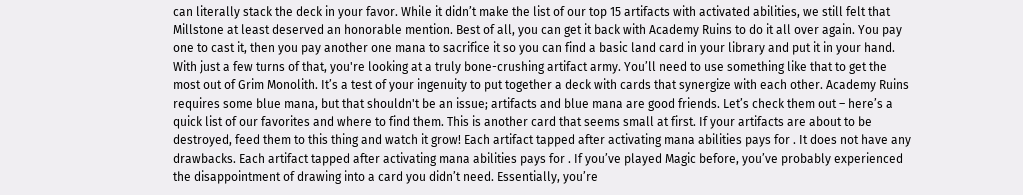can literally stack the deck in your favor. While it didn’t make the list of our top 15 artifacts with activated abilities, we still felt that Millstone at least deserved an honorable mention. Best of all, you can get it back with Academy Ruins to do it all over again. You pay one to cast it, then you pay another one mana to sacrifice it so you can find a basic land card in your library and put it in your hand. With just a few turns of that, you're looking at a truly bone-crushing artifact army. You’ll need to use something like that to get the most out of Grim Monolith. It’s a test of your ingenuity to put together a deck with cards that synergize with each other. Academy Ruins requires some blue mana, but that shouldn't be an issue; artifacts and blue mana are good friends. Let’s check them out – here’s a quick list of our favorites and where to find them. This is another card that seems small at first. If your artifacts are about to be destroyed, feed them to this thing and watch it grow! Each artifact tapped after activating mana abilities pays for . It does not have any drawbacks. Each artifact tapped after activating mana abilities pays for . If you’ve played Magic before, you’ve probably experienced the disappointment of drawing into a card you didn’t need. Essentially, you’re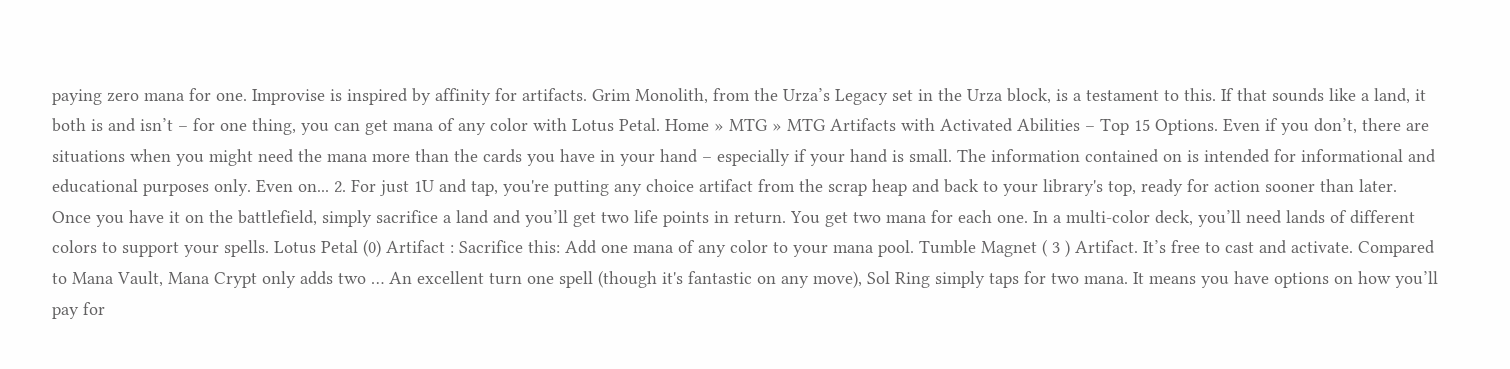paying zero mana for one. Improvise is inspired by affinity for artifacts. Grim Monolith, from the Urza’s Legacy set in the Urza block, is a testament to this. If that sounds like a land, it both is and isn’t – for one thing, you can get mana of any color with Lotus Petal. Home » MTG » MTG Artifacts with Activated Abilities – Top 15 Options. Even if you don’t, there are situations when you might need the mana more than the cards you have in your hand – especially if your hand is small. The information contained on is intended for informational and educational purposes only. Even on... 2. For just 1U and tap, you're putting any choice artifact from the scrap heap and back to your library's top, ready for action sooner than later. Once you have it on the battlefield, simply sacrifice a land and you’ll get two life points in return. You get two mana for each one. In a multi-color deck, you’ll need lands of different colors to support your spells. Lotus Petal (0) Artifact : Sacrifice this: Add one mana of any color to your mana pool. Tumble Magnet ( 3 ) Artifact. It’s free to cast and activate. Compared to Mana Vault, Mana Crypt only adds two … An excellent turn one spell (though it's fantastic on any move), Sol Ring simply taps for two mana. It means you have options on how you’ll pay for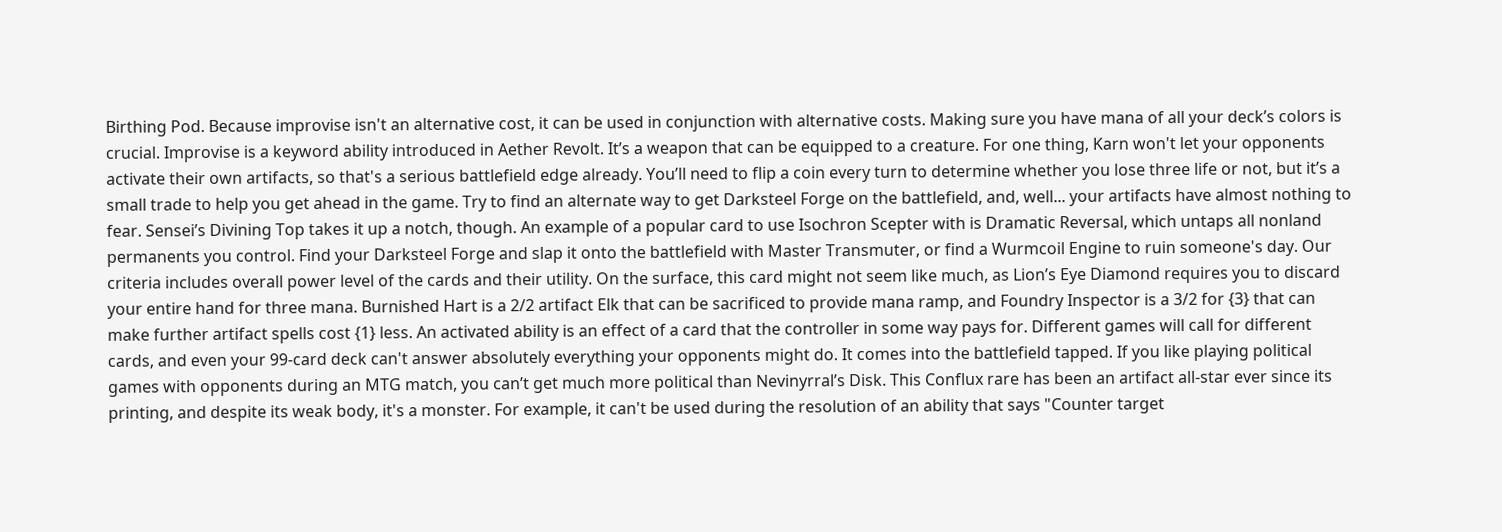Birthing Pod. Because improvise isn't an alternative cost, it can be used in conjunction with alternative costs. Making sure you have mana of all your deck’s colors is crucial. Improvise is a keyword ability introduced in Aether Revolt. It’s a weapon that can be equipped to a creature. For one thing, Karn won't let your opponents activate their own artifacts, so that's a serious battlefield edge already. You’ll need to flip a coin every turn to determine whether you lose three life or not, but it’s a small trade to help you get ahead in the game. Try to find an alternate way to get Darksteel Forge on the battlefield, and, well... your artifacts have almost nothing to fear. Sensei’s Divining Top takes it up a notch, though. An example of a popular card to use Isochron Scepter with is Dramatic Reversal, which untaps all nonland permanents you control. Find your Darksteel Forge and slap it onto the battlefield with Master Transmuter, or find a Wurmcoil Engine to ruin someone's day. Our criteria includes overall power level of the cards and their utility. On the surface, this card might not seem like much, as Lion’s Eye Diamond requires you to discard your entire hand for three mana. Burnished Hart is a 2/2 artifact Elk that can be sacrificed to provide mana ramp, and Foundry Inspector is a 3/2 for {3} that can make further artifact spells cost {1} less. An activated ability is an effect of a card that the controller in some way pays for. Different games will call for different cards, and even your 99-card deck can't answer absolutely everything your opponents might do. It comes into the battlefield tapped. If you like playing political games with opponents during an MTG match, you can’t get much more political than Nevinyrral’s Disk. This Conflux rare has been an artifact all-star ever since its printing, and despite its weak body, it's a monster. For example, it can't be used during the resolution of an ability that says "Counter target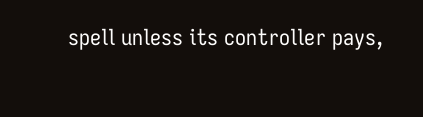spell unless its controller pays,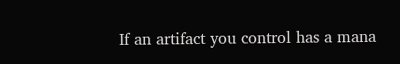If an artifact you control has a mana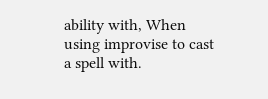ability with, When using improvise to cast a spell with.